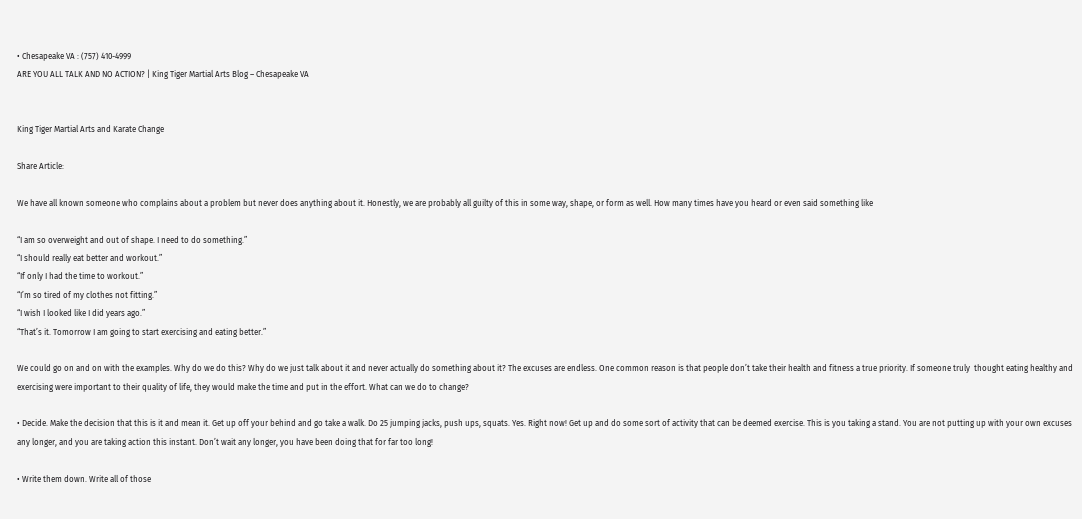• Chesapeake VA : (757) 410-4999
ARE YOU ALL TALK AND NO ACTION? | King Tiger Martial Arts Blog – Chesapeake VA


King Tiger Martial Arts and Karate Change

Share Article:

We have all known someone who complains about a problem but never does anything about it. Honestly, we are probably all guilty of this in some way, shape, or form as well. How many times have you heard or even said something like

“I am so overweight and out of shape. I need to do something.”
“I should really eat better and workout.”
“If only I had the time to workout.”
“I’m so tired of my clothes not fitting.”
“I wish I looked like I did years ago.”
“That’s it. Tomorrow I am going to start exercising and eating better.”

We could go on and on with the examples. Why do we do this? Why do we just talk about it and never actually do something about it? The excuses are endless. One common reason is that people don’t take their health and fitness a true priority. If someone truly  thought eating healthy and exercising were important to their quality of life, they would make the time and put in the effort. What can we do to change?

• Decide. Make the decision that this is it and mean it. Get up off your behind and go take a walk. Do 25 jumping jacks, push ups, squats. Yes. Right now! Get up and do some sort of activity that can be deemed exercise. This is you taking a stand. You are not putting up with your own excuses any longer, and you are taking action this instant. Don’t wait any longer, you have been doing that for far too long!

• Write them down. Write all of those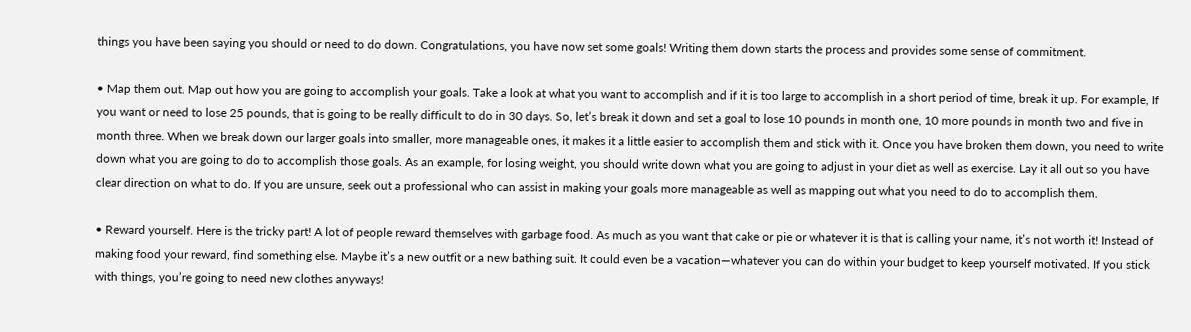things you have been saying you should or need to do down. Congratulations, you have now set some goals! Writing them down starts the process and provides some sense of commitment.

• Map them out. Map out how you are going to accomplish your goals. Take a look at what you want to accomplish and if it is too large to accomplish in a short period of time, break it up. For example, If you want or need to lose 25 pounds, that is going to be really difficult to do in 30 days. So, let’s break it down and set a goal to lose 10 pounds in month one, 10 more pounds in month two and five in month three. When we break down our larger goals into smaller, more manageable ones, it makes it a little easier to accomplish them and stick with it. Once you have broken them down, you need to write down what you are going to do to accomplish those goals. As an example, for losing weight, you should write down what you are going to adjust in your diet as well as exercise. Lay it all out so you have clear direction on what to do. If you are unsure, seek out a professional who can assist in making your goals more manageable as well as mapping out what you need to do to accomplish them.

• Reward yourself. Here is the tricky part! A lot of people reward themselves with garbage food. As much as you want that cake or pie or whatever it is that is calling your name, it’s not worth it! Instead of making food your reward, find something else. Maybe it’s a new outfit or a new bathing suit. It could even be a vacation—whatever you can do within your budget to keep yourself motivated. If you stick with things, you’re going to need new clothes anyways!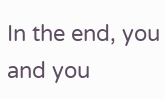In the end, you and you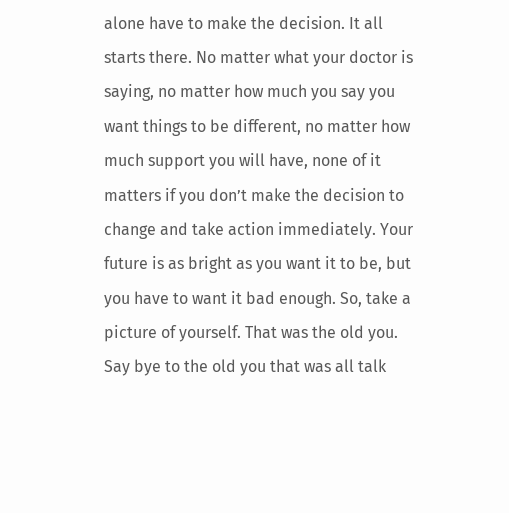alone have to make the decision. It all starts there. No matter what your doctor is saying, no matter how much you say you want things to be different, no matter how much support you will have, none of it matters if you don’t make the decision to change and take action immediately. Your future is as bright as you want it to be, but you have to want it bad enough. So, take a picture of yourself. That was the old you. Say bye to the old you that was all talk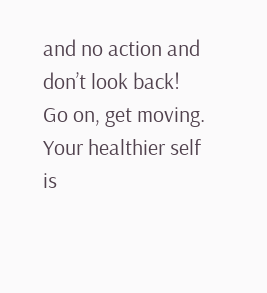and no action and don’t look back! Go on, get moving. Your healthier self is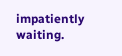impatiently waiting.